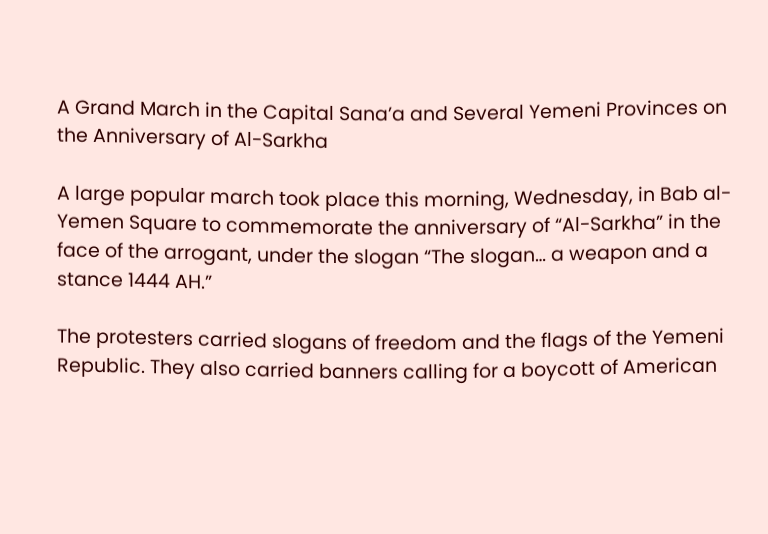A Grand March in the Capital Sana’a and Several Yemeni Provinces on the Anniversary of Al-Sarkha

A large popular march took place this morning, Wednesday, in Bab al-Yemen Square to commemorate the anniversary of “Al-Sarkha” in the face of the arrogant, under the slogan “The slogan… a weapon and a stance 1444 AH.”

The protesters carried slogans of freedom and the flags of the Yemeni Republic. They also carried banners calling for a boycott of American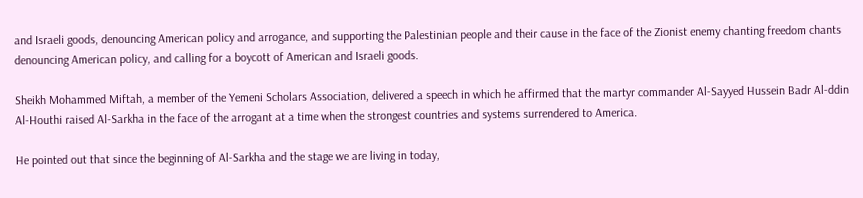and Israeli goods, denouncing American policy and arrogance, and supporting the Palestinian people and their cause in the face of the Zionist enemy chanting freedom chants denouncing American policy, and calling for a boycott of American and Israeli goods.

Sheikh Mohammed Miftah, a member of the Yemeni Scholars Association, delivered a speech in which he affirmed that the martyr commander Al-Sayyed Hussein Badr Al-ddin Al-Houthi raised Al-Sarkha in the face of the arrogant at a time when the strongest countries and systems surrendered to America.

He pointed out that since the beginning of Al-Sarkha and the stage we are living in today,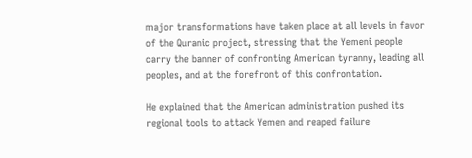major transformations have taken place at all levels in favor of the Quranic project, stressing that the Yemeni people carry the banner of confronting American tyranny, leading all peoples, and at the forefront of this confrontation.

He explained that the American administration pushed its regional tools to attack Yemen and reaped failure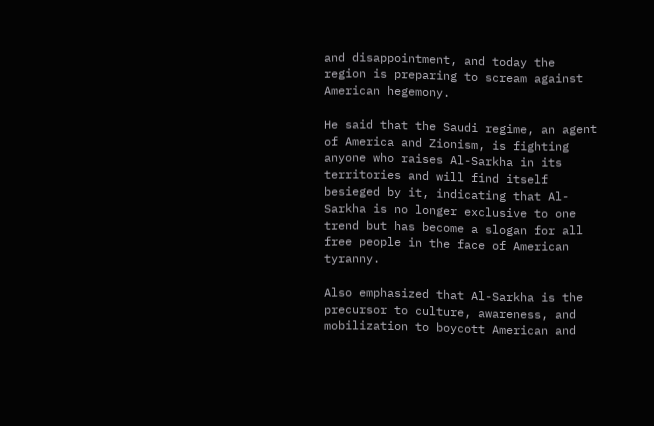and disappointment, and today the region is preparing to scream against American hegemony.

He said that the Saudi regime, an agent of America and Zionism, is fighting anyone who raises Al-Sarkha in its territories and will find itself besieged by it, indicating that Al-Sarkha is no longer exclusive to one trend but has become a slogan for all free people in the face of American tyranny.

Also emphasized that Al-Sarkha is the precursor to culture, awareness, and mobilization to boycott American and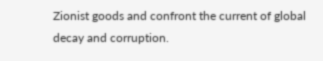Zionist goods and confront the current of global decay and corruption.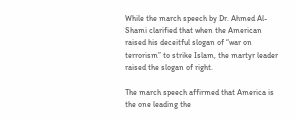While the march speech by Dr. Ahmed Al-Shami clarified that when the American raised his deceitful slogan of “war on terrorism” to strike Islam, the martyr leader raised the slogan of right.

The march speech affirmed that America is the one leading the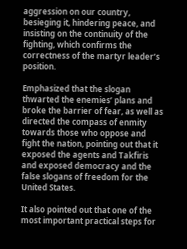aggression on our country, besieging it, hindering peace, and insisting on the continuity of the fighting, which confirms the correctness of the martyr leader’s position.

Emphasized that the slogan thwarted the enemies’ plans and broke the barrier of fear, as well as directed the compass of enmity towards those who oppose and fight the nation, pointing out that it exposed the agents and Takfiris and exposed democracy and the false slogans of freedom for the United States.

It also pointed out that one of the most important practical steps for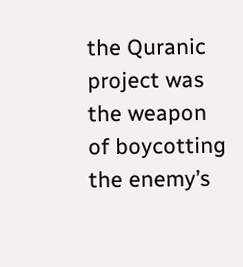the Quranic project was the weapon of boycotting the enemy’s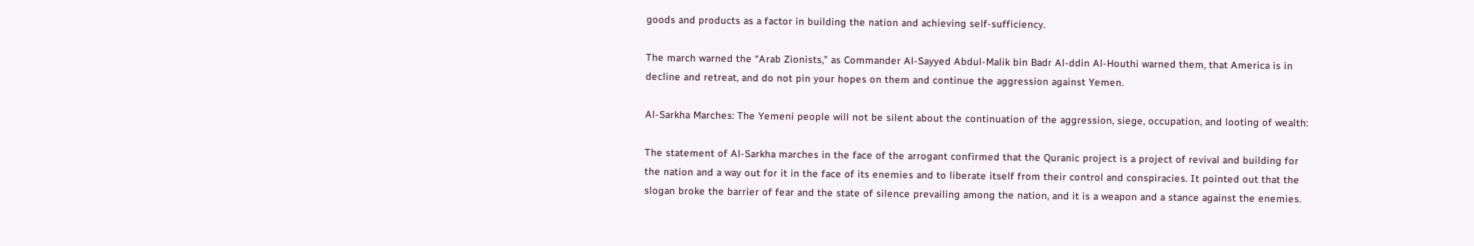goods and products as a factor in building the nation and achieving self-sufficiency.

The march warned the “Arab Zionists,” as Commander Al-Sayyed Abdul-Malik bin Badr Al-ddin Al-Houthi warned them, that America is in decline and retreat, and do not pin your hopes on them and continue the aggression against Yemen.

Al-Sarkha Marches: The Yemeni people will not be silent about the continuation of the aggression, siege, occupation, and looting of wealth:

The statement of Al-Sarkha marches in the face of the arrogant confirmed that the Quranic project is a project of revival and building for the nation and a way out for it in the face of its enemies and to liberate itself from their control and conspiracies. It pointed out that the slogan broke the barrier of fear and the state of silence prevailing among the nation, and it is a weapon and a stance against the enemies.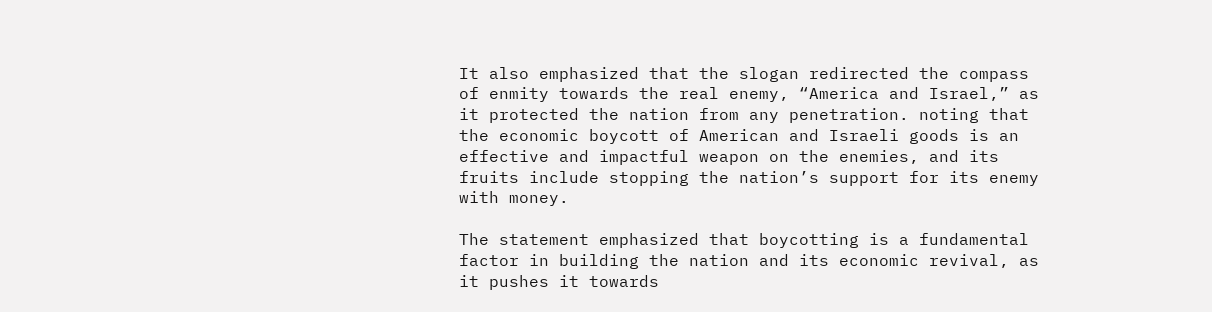It also emphasized that the slogan redirected the compass of enmity towards the real enemy, “America and Israel,” as it protected the nation from any penetration. noting that the economic boycott of American and Israeli goods is an effective and impactful weapon on the enemies, and its fruits include stopping the nation’s support for its enemy with money.

The statement emphasized that boycotting is a fundamental factor in building the nation and its economic revival, as it pushes it towards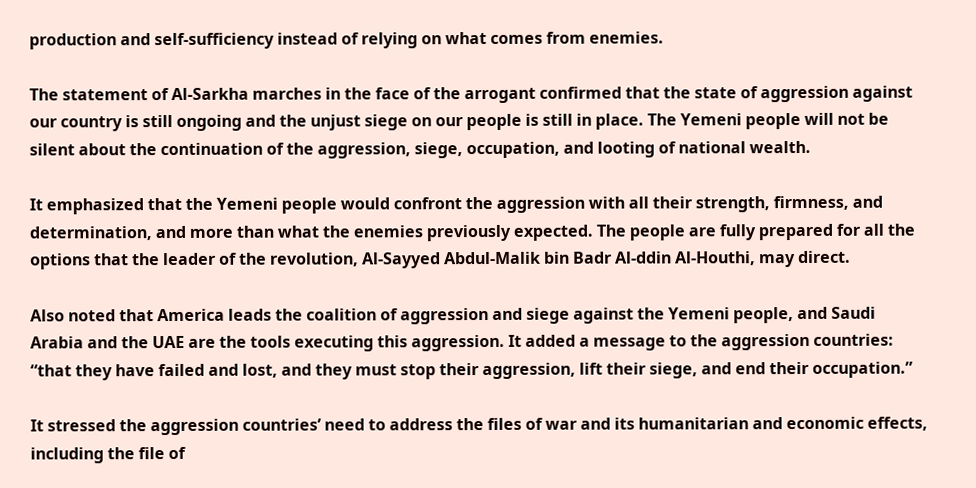production and self-sufficiency instead of relying on what comes from enemies.

The statement of Al-Sarkha marches in the face of the arrogant confirmed that the state of aggression against our country is still ongoing and the unjust siege on our people is still in place. The Yemeni people will not be silent about the continuation of the aggression, siege, occupation, and looting of national wealth.

It emphasized that the Yemeni people would confront the aggression with all their strength, firmness, and determination, and more than what the enemies previously expected. The people are fully prepared for all the options that the leader of the revolution, Al-Sayyed Abdul-Malik bin Badr Al-ddin Al-Houthi, may direct.

Also noted that America leads the coalition of aggression and siege against the Yemeni people, and Saudi Arabia and the UAE are the tools executing this aggression. It added a message to the aggression countries: “that they have failed and lost, and they must stop their aggression, lift their siege, and end their occupation.”

It stressed the aggression countries’ need to address the files of war and its humanitarian and economic effects, including the file of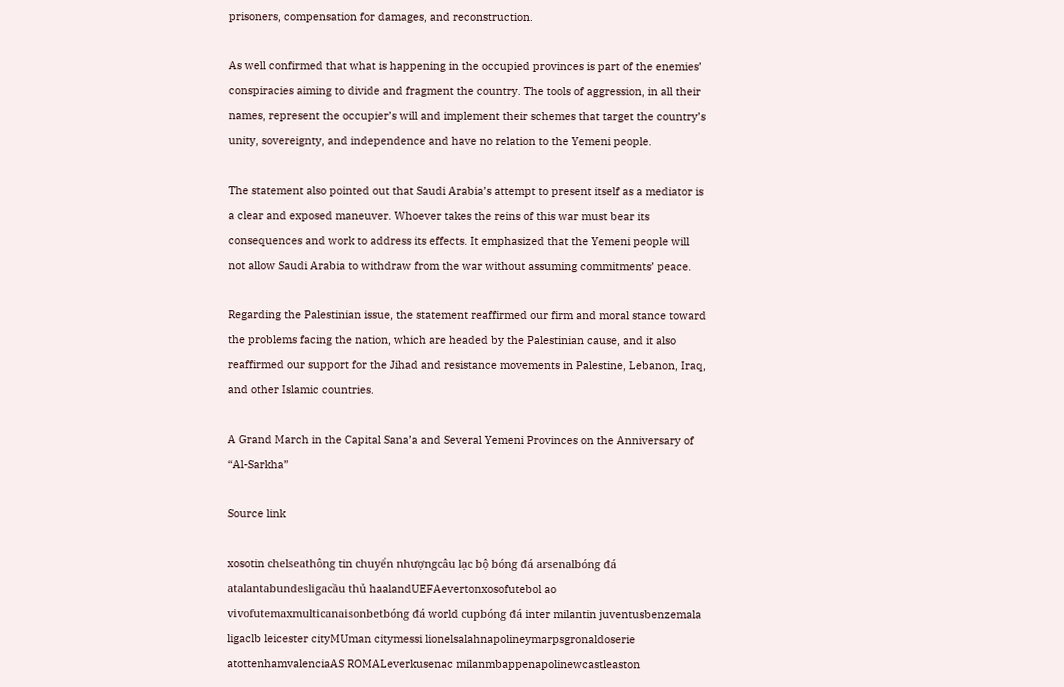prisoners, compensation for damages, and reconstruction.

As well confirmed that what is happening in the occupied provinces is part of the enemies’ conspiracies aiming to divide and fragment the country. The tools of aggression, in all their names, represent the occupier’s will and implement their schemes that target the country’s unity, sovereignty, and independence and have no relation to the Yemeni people.

The statement also pointed out that Saudi Arabia’s attempt to present itself as a mediator is a clear and exposed maneuver. Whoever takes the reins of this war must bear its consequences and work to address its effects. It emphasized that the Yemeni people will not allow Saudi Arabia to withdraw from the war without assuming commitments’ peace.

Regarding the Palestinian issue, the statement reaffirmed our firm and moral stance toward the problems facing the nation, which are headed by the Palestinian cause, and it also reaffirmed our support for the Jihad and resistance movements in Palestine, Lebanon, Iraq, and other Islamic countries.

A Grand March in the Capital Sana’a and Several Yemeni Provinces on the Anniversary of “Al-Sarkha”

Source link

xosotin chelseathông tin chuyển nhượngcâu lạc bộ bóng đá arsenalbóng đá atalantabundesligacầu thủ haalandUEFAevertonxosofutebol ao vivofutemaxmulticanaisonbetbóng đá world cupbóng đá inter milantin juventusbenzemala ligaclb leicester cityMUman citymessi lionelsalahnapolineymarpsgronaldoserie atottenhamvalenciaAS ROMALeverkusenac milanmbappenapolinewcastleaston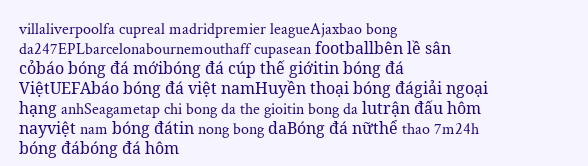villaliverpoolfa cupreal madridpremier leagueAjaxbao bong da247EPLbarcelonabournemouthaff cupasean footballbên lề sân cỏbáo bóng đá mớibóng đá cúp thế giớitin bóng đá ViệtUEFAbáo bóng đá việt namHuyền thoại bóng đágiải ngoại hạng anhSeagametap chi bong da the gioitin bong da lutrận đấu hôm nayviệt nam bóng đátin nong bong daBóng đá nữthể thao 7m24h bóng đábóng đá hôm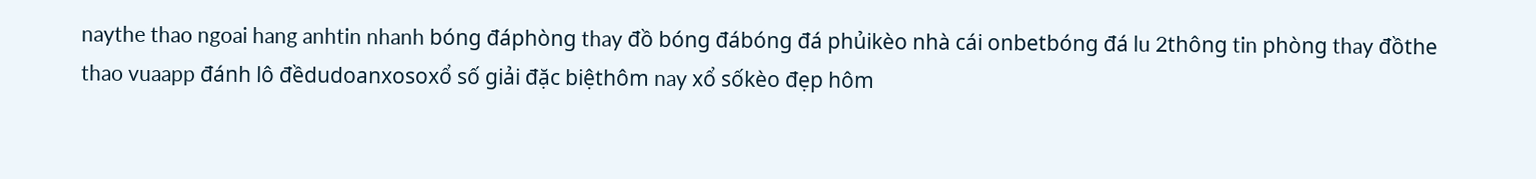naythe thao ngoai hang anhtin nhanh bóng đáphòng thay đồ bóng đábóng đá phủikèo nhà cái onbetbóng đá lu 2thông tin phòng thay đồthe thao vuaapp đánh lô đềdudoanxosoxổ số giải đặc biệthôm nay xổ sốkèo đẹp hôm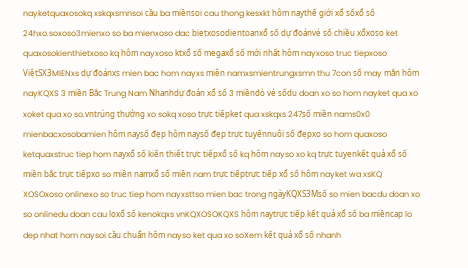nayketquaxosokq xskqxsmnsoi cầu ba miềnsoi cau thong kesxkt hôm naythế giới xổ sốxổ số 24hxo.soxoso3mienxo so ba mienxoso dac bietxosodientoanxổ số dự đoánvé số chiều xổxoso ket quaxosokienthietxoso kq hôm nayxoso ktxổ số megaxổ số mới nhất hôm nayxoso truc tiepxoso ViệtSX3MIENxs dự đoánxs mien bac hom nayxs miên namxsmientrungxsmn thu 7con số may mắn hôm nayKQXS 3 miền Bắc Trung Nam Nhanhdự đoán xổ số 3 miềndò vé sốdu doan xo so hom nayket qua xo xoket qua xo so.vntrúng thưởng xo sokq xoso trực tiếpket qua xskqxs 247số miền nams0x0 mienbacxosobamien hôm naysố đẹp hôm naysố đẹp trực tuyếnnuôi số đẹpxo so hom quaxoso ketquaxstruc tiep hom nayxổ số kiến thiết trực tiếpxổ số kq hôm nayso xo kq trực tuyenkết quả xổ số miền bắc trực tiếpxo so miền namxổ số miền nam trực tiếptrực tiếp xổ số hôm nayket wa xsKQ XOSOxoso onlinexo so truc tiep hom nayxsttso mien bac trong ngàyKQXS3Msố so mien bacdu doan xo so onlinedu doan cau loxổ số kenokqxs vnKQXOSOKQXS hôm naytrực tiếp kết quả xổ số ba miềncap lo dep nhat hom naysoi cầu chuẩn hôm nayso ket qua xo soXem kết quả xổ số nhanh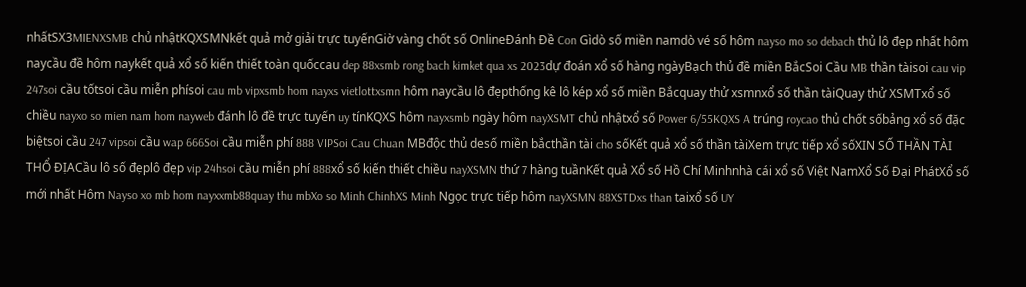nhấtSX3MIENXSMB chủ nhậtKQXSMNkết quả mở giải trực tuyếnGiờ vàng chốt số OnlineĐánh Đề Con Gìdò số miền namdò vé số hôm nayso mo so debach thủ lô đẹp nhất hôm naycầu đề hôm naykết quả xổ số kiến thiết toàn quốccau dep 88xsmb rong bach kimket qua xs 2023dự đoán xổ số hàng ngàyBạch thủ đề miền BắcSoi Cầu MB thần tàisoi cau vip 247soi cầu tốtsoi cầu miễn phísoi cau mb vipxsmb hom nayxs vietlottxsmn hôm naycầu lô đẹpthống kê lô kép xổ số miền Bắcquay thử xsmnxổ số thần tàiQuay thử XSMTxổ số chiều nayxo so mien nam hom nayweb đánh lô đề trực tuyến uy tínKQXS hôm nayxsmb ngày hôm nayXSMT chủ nhậtxổ số Power 6/55KQXS A trúng roycao thủ chốt sốbảng xổ số đặc biệtsoi cầu 247 vipsoi cầu wap 666Soi cầu miễn phí 888 VIPSoi Cau Chuan MBđộc thủ desố miền bắcthần tài cho sốKết quả xổ số thần tàiXem trực tiếp xổ sốXIN SỐ THẦN TÀI THỔ ĐỊACầu lô số đẹplô đẹp vip 24hsoi cầu miễn phí 888xổ số kiến thiết chiều nayXSMN thứ 7 hàng tuầnKết quả Xổ số Hồ Chí Minhnhà cái xổ số Việt NamXổ Số Đại PhátXổ số mới nhất Hôm Nayso xo mb hom nayxxmb88quay thu mbXo so Minh ChinhXS Minh Ngọc trực tiếp hôm nayXSMN 88XSTDxs than taixổ số UY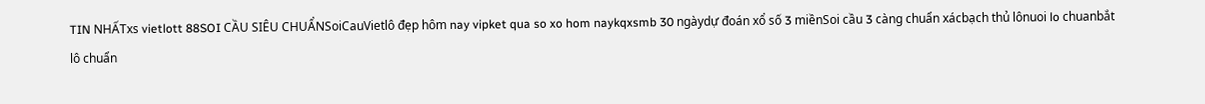TIN NHẤTxs vietlott 88SOI CẦU SIÊU CHUẨNSoiCauVietlô đẹp hôm nay vipket qua so xo hom naykqxsmb 30 ngàydự đoán xổ số 3 miềnSoi cầu 3 càng chuẩn xácbạch thủ lônuoi lo chuanbắt lô chuẩn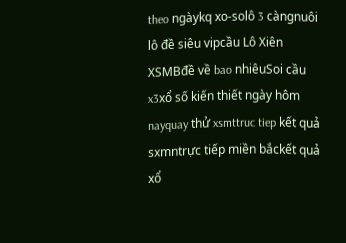theo ngàykq xo-solô 3 càngnuôi lô đề siêu vipcầu Lô Xiên XSMBđề về bao nhiêuSoi cầu x3xổ số kiến thiết ngày hôm nayquay thử xsmttruc tiep kết quả sxmntrực tiếp miền bắckết quả xổ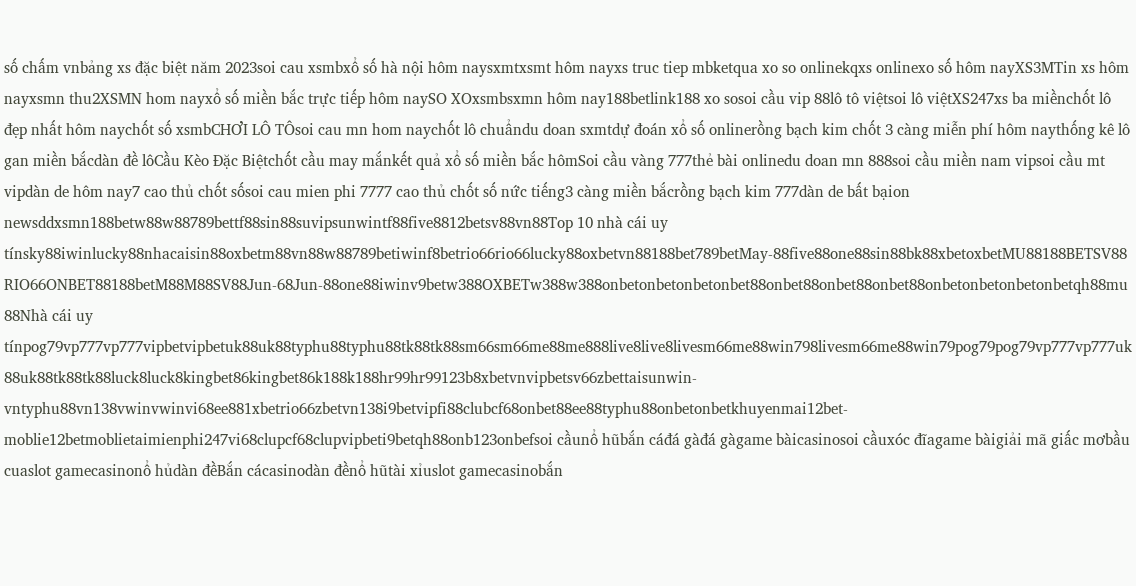số chấm vnbảng xs đặc biệt năm 2023soi cau xsmbxổ số hà nội hôm naysxmtxsmt hôm nayxs truc tiep mbketqua xo so onlinekqxs onlinexo số hôm nayXS3MTin xs hôm nayxsmn thu2XSMN hom nayxổ số miền bắc trực tiếp hôm naySO XOxsmbsxmn hôm nay188betlink188 xo sosoi cầu vip 88lô tô việtsoi lô việtXS247xs ba miềnchốt lô đẹp nhất hôm naychốt số xsmbCHƠI LÔ TÔsoi cau mn hom naychốt lô chuẩndu doan sxmtdự đoán xổ số onlinerồng bạch kim chốt 3 càng miễn phí hôm naythống kê lô gan miền bắcdàn đề lôCầu Kèo Đặc Biệtchốt cầu may mắnkết quả xổ số miền bắc hômSoi cầu vàng 777thẻ bài onlinedu doan mn 888soi cầu miền nam vipsoi cầu mt vipdàn de hôm nay7 cao thủ chốt sốsoi cau mien phi 7777 cao thủ chốt số nức tiếng3 càng miền bắcrồng bạch kim 777dàn de bất bạion newsddxsmn188betw88w88789bettf88sin88suvipsunwintf88five8812betsv88vn88Top 10 nhà cái uy tínsky88iwinlucky88nhacaisin88oxbetm88vn88w88789betiwinf8betrio66rio66lucky88oxbetvn88188bet789betMay-88five88one88sin88bk88xbetoxbetMU88188BETSV88RIO66ONBET88188betM88M88SV88Jun-68Jun-88one88iwinv9betw388OXBETw388w388onbetonbetonbetonbet88onbet88onbet88onbet88onbetonbetonbetonbetqh88mu88Nhà cái uy tínpog79vp777vp777vipbetvipbetuk88uk88typhu88typhu88tk88tk88sm66sm66me88me888live8live8livesm66me88win798livesm66me88win79pog79pog79vp777vp777uk88uk88tk88tk88luck8luck8kingbet86kingbet86k188k188hr99hr99123b8xbetvnvipbetsv66zbettaisunwin-vntyphu88vn138vwinvwinvi68ee881xbetrio66zbetvn138i9betvipfi88clubcf68onbet88ee88typhu88onbetonbetkhuyenmai12bet-moblie12betmoblietaimienphi247vi68clupcf68clupvipbeti9betqh88onb123onbefsoi cầunổ hũbắn cáđá gàđá gàgame bàicasinosoi cầuxóc đĩagame bàigiải mã giấc mơbầu cuaslot gamecasinonổ hủdàn đềBắn cácasinodàn đềnổ hũtài xỉuslot gamecasinobắn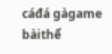cáđá gàgame bàithể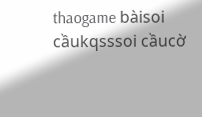thaogame bàisoi cầukqsssoi cầucờ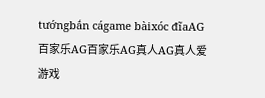tướngbắn cágame bàixóc đĩaAG百家乐AG百家乐AG真人AG真人爱游戏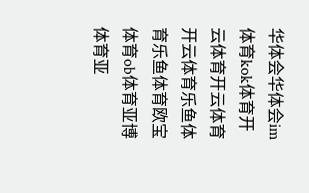华体会华体会im体育kok体育开云体育开云体育开云体育乐鱼体育乐鱼体育欧宝体育ob体育亚博体育亚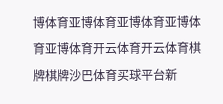博体育亚博体育亚博体育亚博体育亚博体育开云体育开云体育棋牌棋牌沙巴体育买球平台新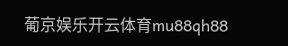葡京娱乐开云体育mu88qh88